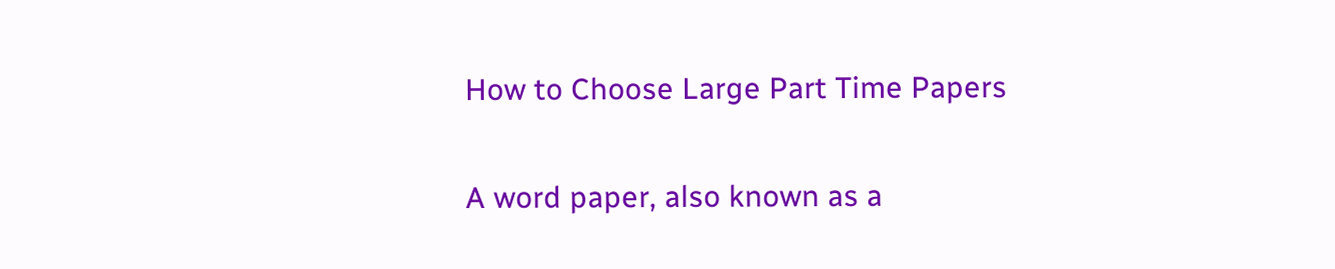How to Choose Large Part Time Papers

A word paper, also known as a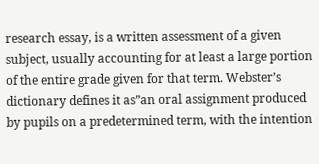research essay, is a written assessment of a given subject, usually accounting for at least a large portion of the entire grade given for that term. Webster’s dictionary defines it as”an oral assignment produced by pupils on a predetermined term, with the intention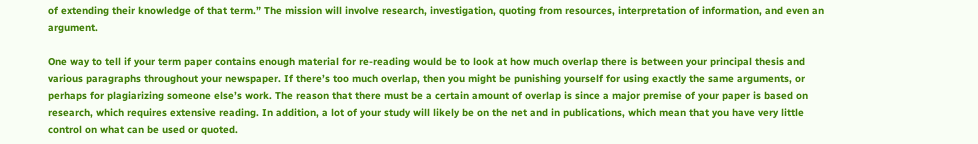of extending their knowledge of that term.” The mission will involve research, investigation, quoting from resources, interpretation of information, and even an argument.

One way to tell if your term paper contains enough material for re-reading would be to look at how much overlap there is between your principal thesis and various paragraphs throughout your newspaper. If there’s too much overlap, then you might be punishing yourself for using exactly the same arguments, or perhaps for plagiarizing someone else’s work. The reason that there must be a certain amount of overlap is since a major premise of your paper is based on research, which requires extensive reading. In addition, a lot of your study will likely be on the net and in publications, which mean that you have very little control on what can be used or quoted.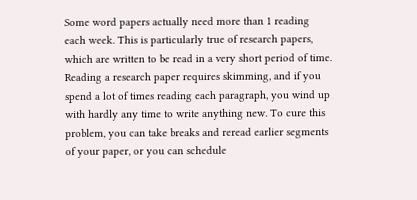Some word papers actually need more than 1 reading each week. This is particularly true of research papers, which are written to be read in a very short period of time. Reading a research paper requires skimming, and if you spend a lot of times reading each paragraph, you wind up with hardly any time to write anything new. To cure this problem, you can take breaks and reread earlier segments of your paper, or you can schedule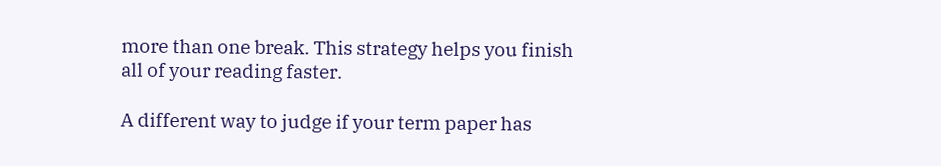more than one break. This strategy helps you finish all of your reading faster.

A different way to judge if your term paper has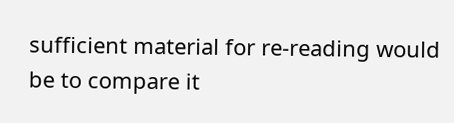sufficient material for re-reading would be to compare it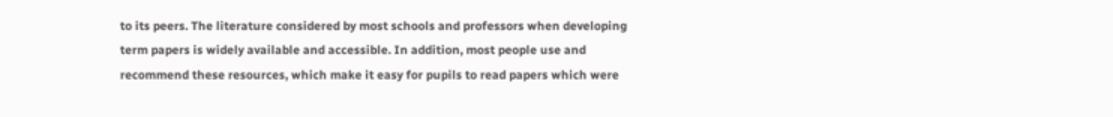to its peers. The literature considered by most schools and professors when developing term papers is widely available and accessible. In addition, most people use and recommend these resources, which make it easy for pupils to read papers which were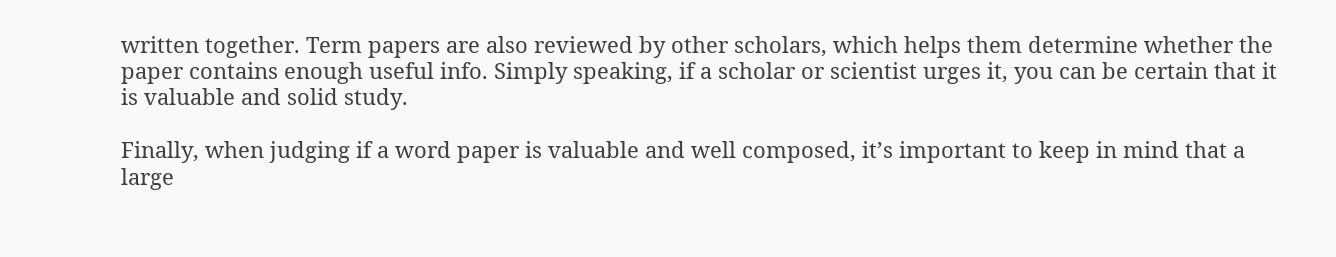written together. Term papers are also reviewed by other scholars, which helps them determine whether the paper contains enough useful info. Simply speaking, if a scholar or scientist urges it, you can be certain that it is valuable and solid study.

Finally, when judging if a word paper is valuable and well composed, it’s important to keep in mind that a large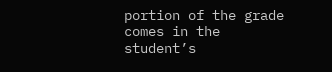portion of the grade comes in the student’s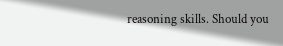reasoning skills. Should you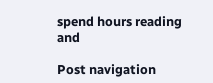spend hours reading and

Post navigation